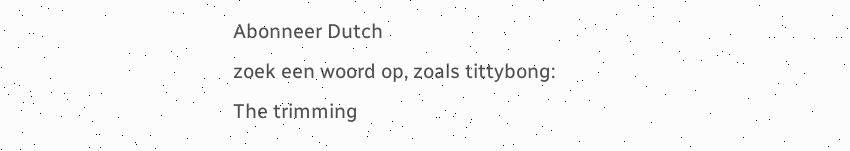Abonneer Dutch
zoek een woord op, zoals tittybong:
The trimming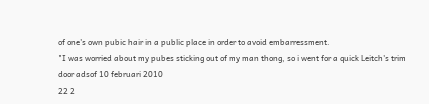of one's own pubic hair in a public place in order to avoid embarressment.
"I was worried about my pubes sticking out of my man thong, so i went for a quick Leitch's trim
door adsof 10 februari 2010
22 2